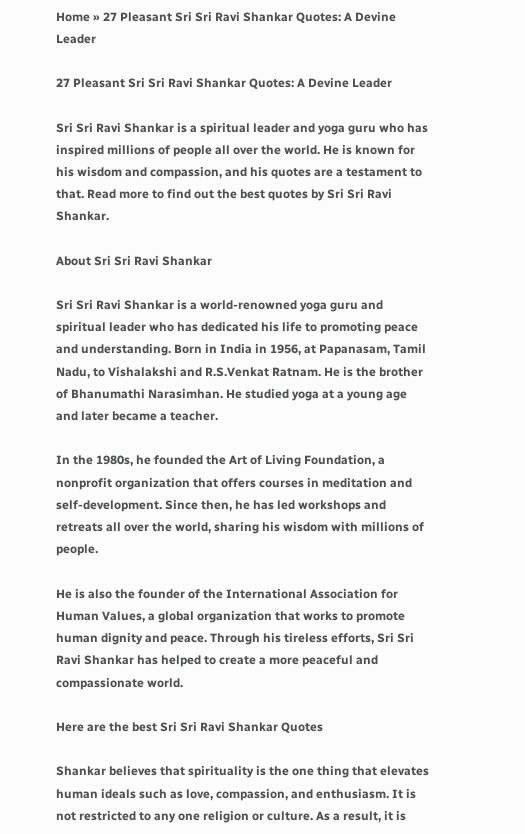Home » 27 Pleasant Sri Sri Ravi Shankar Quotes: A Devine Leader

27 Pleasant Sri Sri Ravi Shankar Quotes: A Devine Leader

Sri Sri Ravi Shankar is a spiritual leader and yoga guru who has inspired millions of people all over the world. He is known for his wisdom and compassion, and his quotes are a testament to that. Read more to find out the best quotes by Sri Sri Ravi Shankar.

About Sri Sri Ravi Shankar

Sri Sri Ravi Shankar is a world-renowned yoga guru and spiritual leader who has dedicated his life to promoting peace and understanding. Born in India in 1956, at Papanasam, Tamil Nadu, to Vishalakshi and R.S.Venkat Ratnam. He is the brother of Bhanumathi Narasimhan. He studied yoga at a young age and later became a teacher.

In the 1980s, he founded the Art of Living Foundation, a nonprofit organization that offers courses in meditation and self-development. Since then, he has led workshops and retreats all over the world, sharing his wisdom with millions of people.

He is also the founder of the International Association for Human Values, a global organization that works to promote human dignity and peace. Through his tireless efforts, Sri Sri Ravi Shankar has helped to create a more peaceful and compassionate world.

Here are the best Sri Sri Ravi Shankar Quotes

Shankar believes that spirituality is the one thing that elevates human ideals such as love, compassion, and enthusiasm. It is not restricted to any one religion or culture. As a result, it is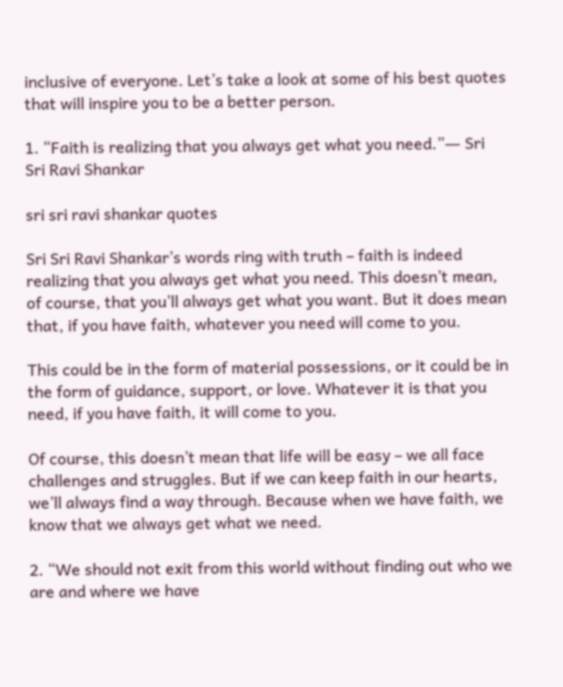inclusive of everyone. Let’s take a look at some of his best quotes that will inspire you to be a better person.

1. “Faith is realizing that you always get what you need.”― Sri Sri Ravi Shankar

sri sri ravi shankar quotes

Sri Sri Ravi Shankar’s words ring with truth – faith is indeed realizing that you always get what you need. This doesn’t mean, of course, that you’ll always get what you want. But it does mean that, if you have faith, whatever you need will come to you.

This could be in the form of material possessions, or it could be in the form of guidance, support, or love. Whatever it is that you need, if you have faith, it will come to you.

Of course, this doesn’t mean that life will be easy – we all face challenges and struggles. But if we can keep faith in our hearts, we’ll always find a way through. Because when we have faith, we know that we always get what we need.

2. “We should not exit from this world without finding out who we are and where we have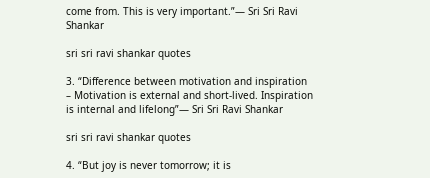come from. This is very important.”― Sri Sri Ravi Shankar

sri sri ravi shankar quotes

3. “Difference between motivation and inspiration – Motivation is external and short-lived. Inspiration is internal and lifelong”― Sri Sri Ravi Shankar

sri sri ravi shankar quotes

4. “But joy is never tomorrow; it is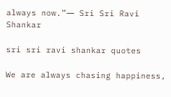always now.”― Sri Sri Ravi Shankar

sri sri ravi shankar quotes

We are always chasing happiness,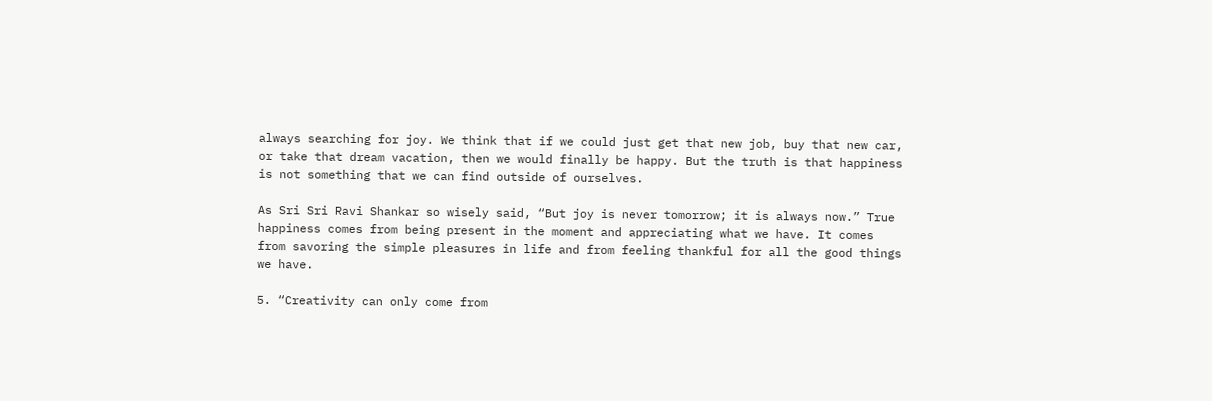always searching for joy. We think that if we could just get that new job, buy that new car, or take that dream vacation, then we would finally be happy. But the truth is that happiness is not something that we can find outside of ourselves.

As Sri Sri Ravi Shankar so wisely said, “But joy is never tomorrow; it is always now.” True happiness comes from being present in the moment and appreciating what we have. It comes from savoring the simple pleasures in life and from feeling thankful for all the good things we have.

5. “Creativity can only come from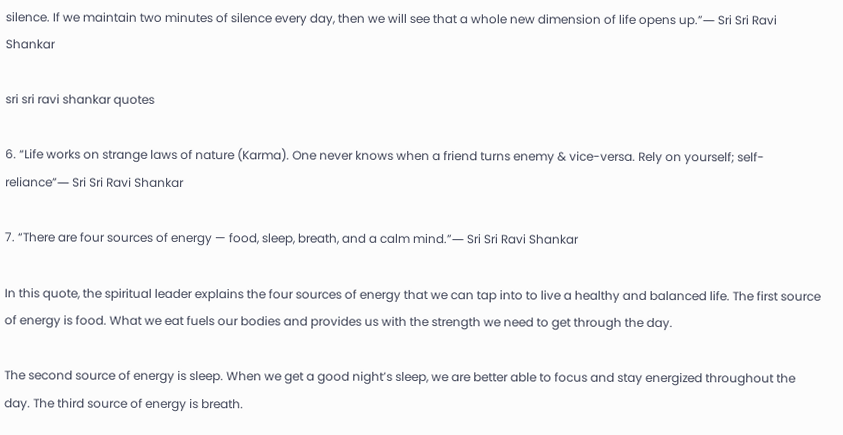silence. If we maintain two minutes of silence every day, then we will see that a whole new dimension of life opens up.”― Sri Sri Ravi Shankar

sri sri ravi shankar quotes

6. “Life works on strange laws of nature (Karma). One never knows when a friend turns enemy & vice-versa. Rely on yourself; self-reliance”― Sri Sri Ravi Shankar

7. “There are four sources of energy — food, sleep, breath, and a calm mind.”― Sri Sri Ravi Shankar

In this quote, the spiritual leader explains the four sources of energy that we can tap into to live a healthy and balanced life. The first source of energy is food. What we eat fuels our bodies and provides us with the strength we need to get through the day.

The second source of energy is sleep. When we get a good night’s sleep, we are better able to focus and stay energized throughout the day. The third source of energy is breath.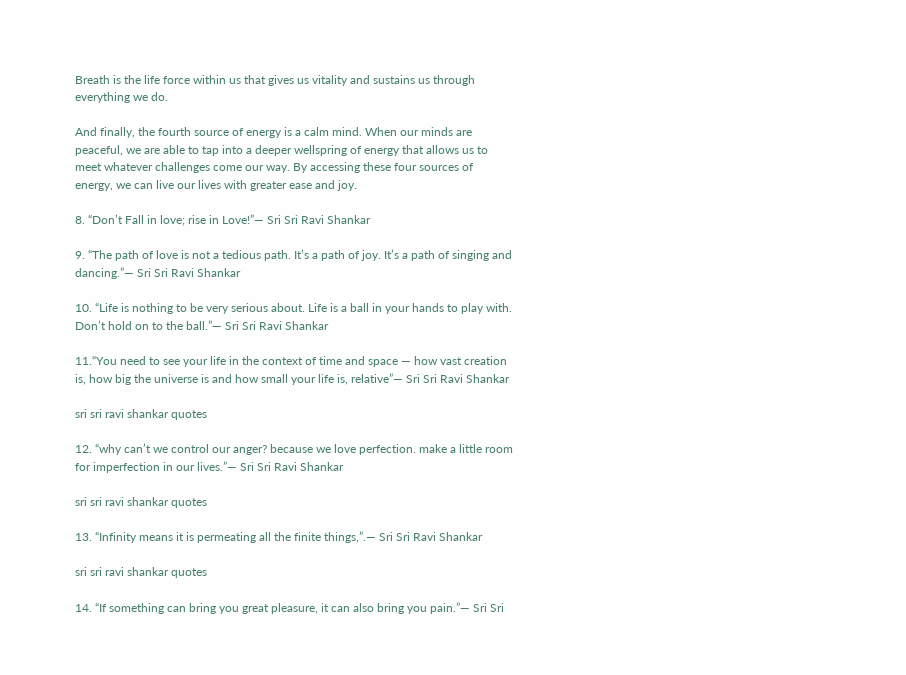Breath is the life force within us that gives us vitality and sustains us through everything we do.

And finally, the fourth source of energy is a calm mind. When our minds are peaceful, we are able to tap into a deeper wellspring of energy that allows us to meet whatever challenges come our way. By accessing these four sources of energy, we can live our lives with greater ease and joy.

8. “Don’t Fall in love; rise in Love!”― Sri Sri Ravi Shankar

9. “The path of love is not a tedious path. It’s a path of joy. It’s a path of singing and dancing.”― Sri Sri Ravi Shankar

10. “Life is nothing to be very serious about. Life is a ball in your hands to play with. Don’t hold on to the ball.”― Sri Sri Ravi Shankar

11.“You need to see your life in the context of time and space — how vast creation is, how big the universe is and how small your life is, relative”― Sri Sri Ravi Shankar

sri sri ravi shankar quotes

12. “why can’t we control our anger? because we love perfection. make a little room for imperfection in our lives.”― Sri Sri Ravi Shankar

sri sri ravi shankar quotes

13. “Infinity means it is permeating all the finite things,”.― Sri Sri Ravi Shankar

sri sri ravi shankar quotes

14. “If something can bring you great pleasure, it can also bring you pain.”― Sri Sri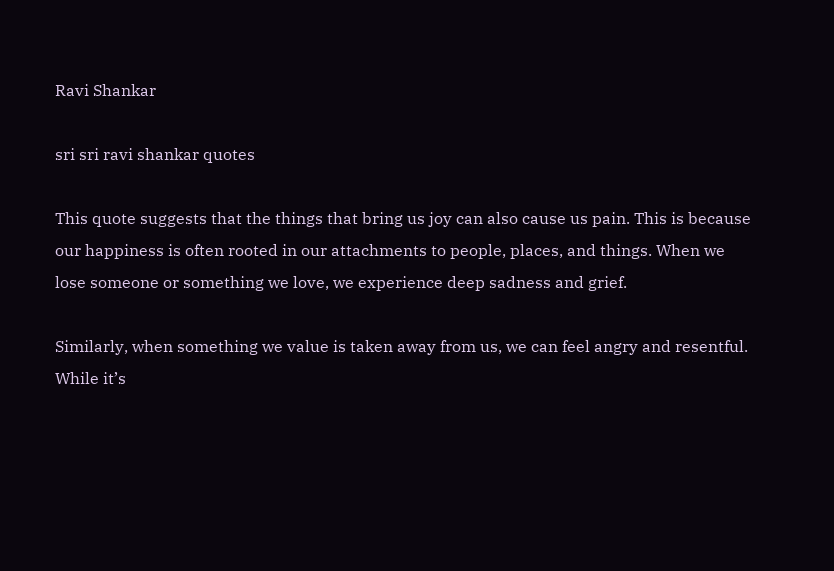Ravi Shankar

sri sri ravi shankar quotes

This quote suggests that the things that bring us joy can also cause us pain. This is because our happiness is often rooted in our attachments to people, places, and things. When we lose someone or something we love, we experience deep sadness and grief.

Similarly, when something we value is taken away from us, we can feel angry and resentful. While it’s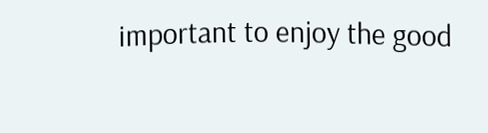important to enjoy the good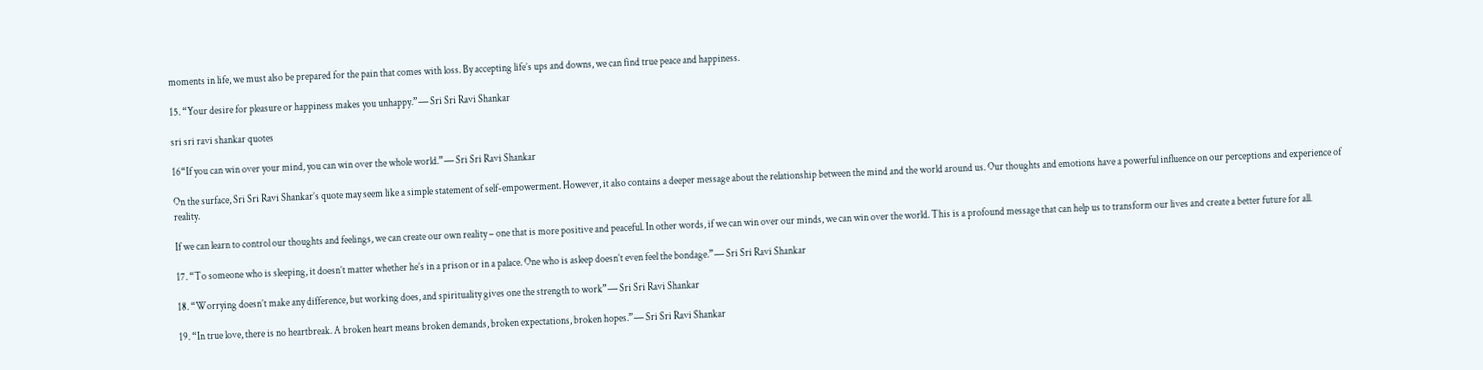moments in life, we must also be prepared for the pain that comes with loss. By accepting life’s ups and downs, we can find true peace and happiness.

15. “Your desire for pleasure or happiness makes you unhappy.”― Sri Sri Ravi Shankar

sri sri ravi shankar quotes

16“If you can win over your mind, you can win over the whole world.”― Sri Sri Ravi Shankar

On the surface, Sri Sri Ravi Shankar’s quote may seem like a simple statement of self-empowerment. However, it also contains a deeper message about the relationship between the mind and the world around us. Our thoughts and emotions have a powerful influence on our perceptions and experience of reality.

If we can learn to control our thoughts and feelings, we can create our own reality – one that is more positive and peaceful. In other words, if we can win over our minds, we can win over the world. This is a profound message that can help us to transform our lives and create a better future for all.

17. “To someone who is sleeping, it doesn’t matter whether he’s in a prison or in a palace. One who is asleep doesn’t even feel the bondage.”― Sri Sri Ravi Shankar

18. “Worrying doesn’t make any difference, but working does, and spirituality gives one the strength to work”― Sri Sri Ravi Shankar

19. “In true love, there is no heartbreak. A broken heart means broken demands, broken expectations, broken hopes.”― Sri Sri Ravi Shankar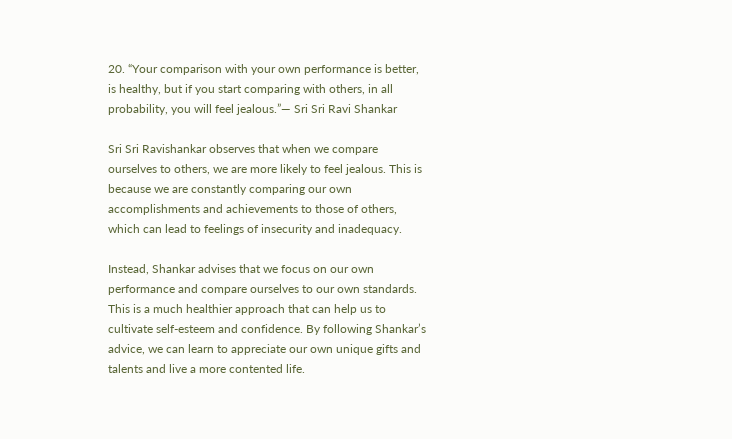20. “Your comparison with your own performance is better, is healthy, but if you start comparing with others, in all probability, you will feel jealous.”― Sri Sri Ravi Shankar

Sri Sri Ravishankar observes that when we compare ourselves to others, we are more likely to feel jealous. This is because we are constantly comparing our own accomplishments and achievements to those of others, which can lead to feelings of insecurity and inadequacy.

Instead, Shankar advises that we focus on our own performance and compare ourselves to our own standards. This is a much healthier approach that can help us to cultivate self-esteem and confidence. By following Shankar’s advice, we can learn to appreciate our own unique gifts and talents and live a more contented life.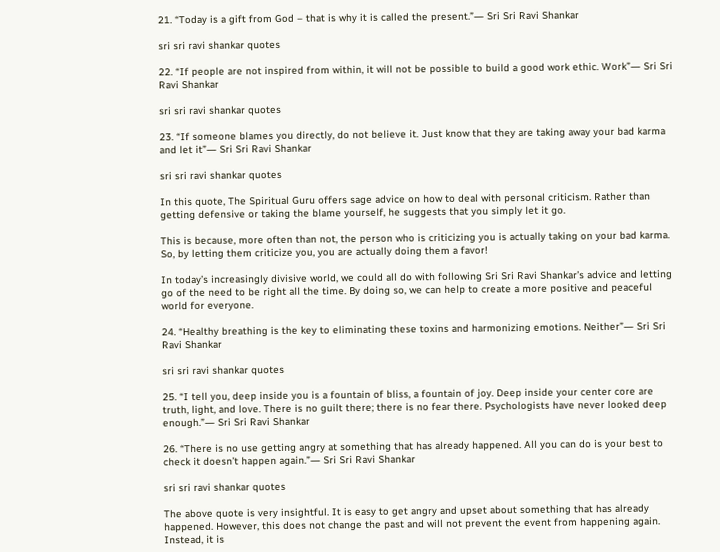21. “Today is a gift from God – that is why it is called the present.”― Sri Sri Ravi Shankar

sri sri ravi shankar quotes

22. “If people are not inspired from within, it will not be possible to build a good work ethic. Work”― Sri Sri Ravi Shankar

sri sri ravi shankar quotes

23. “If someone blames you directly, do not believe it. Just know that they are taking away your bad karma and let it”― Sri Sri Ravi Shankar

sri sri ravi shankar quotes

In this quote, The Spiritual Guru offers sage advice on how to deal with personal criticism. Rather than getting defensive or taking the blame yourself, he suggests that you simply let it go.

This is because, more often than not, the person who is criticizing you is actually taking on your bad karma. So, by letting them criticize you, you are actually doing them a favor!

In today’s increasingly divisive world, we could all do with following Sri Sri Ravi Shankar’s advice and letting go of the need to be right all the time. By doing so, we can help to create a more positive and peaceful world for everyone.

24. “Healthy breathing is the key to eliminating these toxins and harmonizing emotions. Neither”― Sri Sri Ravi Shankar

sri sri ravi shankar quotes

25. “I tell you, deep inside you is a fountain of bliss, a fountain of joy. Deep inside your center core are truth, light, and love. There is no guilt there; there is no fear there. Psychologists have never looked deep enough.”― Sri Sri Ravi Shankar

26. “There is no use getting angry at something that has already happened. All you can do is your best to check it doesn’t happen again.”― Sri Sri Ravi Shankar

sri sri ravi shankar quotes

The above quote is very insightful. It is easy to get angry and upset about something that has already happened. However, this does not change the past and will not prevent the event from happening again. Instead, it is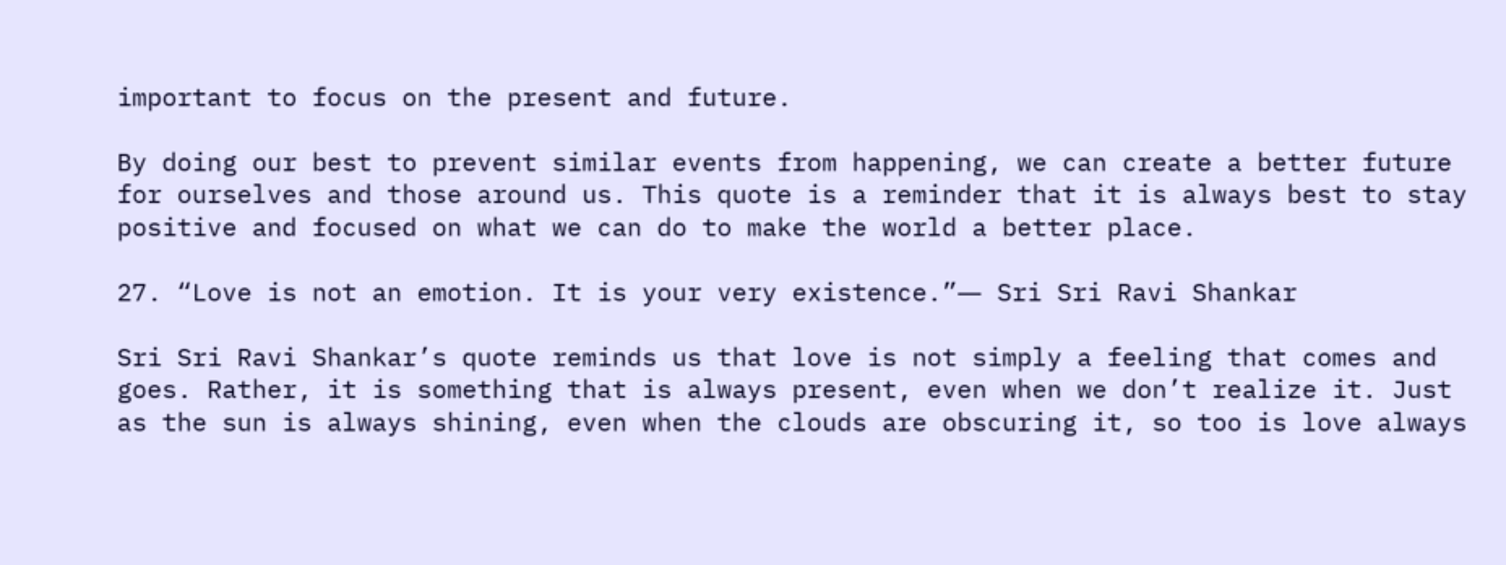important to focus on the present and future.

By doing our best to prevent similar events from happening, we can create a better future for ourselves and those around us. This quote is a reminder that it is always best to stay positive and focused on what we can do to make the world a better place.

27. “Love is not an emotion. It is your very existence.”― Sri Sri Ravi Shankar

Sri Sri Ravi Shankar’s quote reminds us that love is not simply a feeling that comes and goes. Rather, it is something that is always present, even when we don’t realize it. Just as the sun is always shining, even when the clouds are obscuring it, so too is love always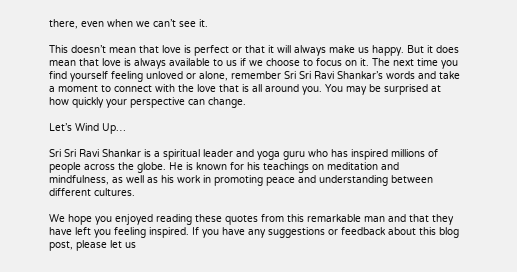there, even when we can’t see it.

This doesn’t mean that love is perfect or that it will always make us happy. But it does mean that love is always available to us if we choose to focus on it. The next time you find yourself feeling unloved or alone, remember Sri Sri Ravi Shankar’s words and take a moment to connect with the love that is all around you. You may be surprised at how quickly your perspective can change.

Let’s Wind Up…

Sri Sri Ravi Shankar is a spiritual leader and yoga guru who has inspired millions of people across the globe. He is known for his teachings on meditation and mindfulness, as well as his work in promoting peace and understanding between different cultures.

We hope you enjoyed reading these quotes from this remarkable man and that they have left you feeling inspired. If you have any suggestions or feedback about this blog post, please let us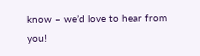know – we’d love to hear from you!